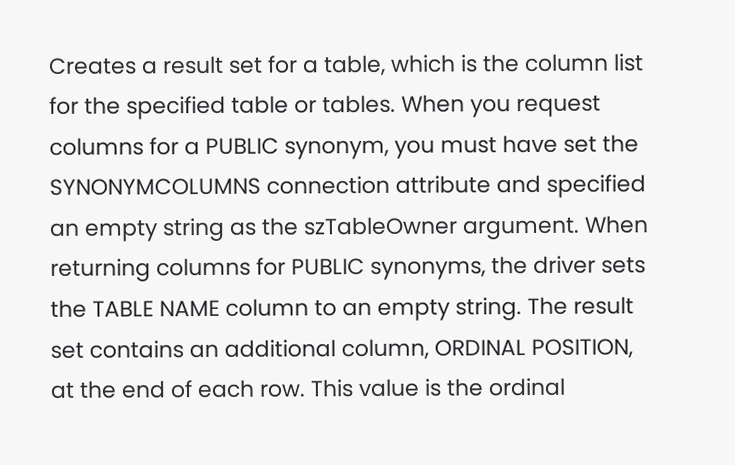Creates a result set for a table, which is the column list for the specified table or tables. When you request columns for a PUBLIC synonym, you must have set the SYNONYMCOLUMNS connection attribute and specified an empty string as the szTableOwner argument. When returning columns for PUBLIC synonyms, the driver sets the TABLE NAME column to an empty string. The result set contains an additional column, ORDINAL POSITION, at the end of each row. This value is the ordinal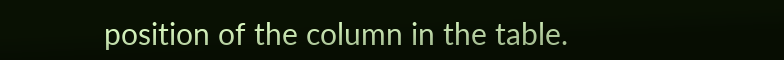position of the column in the table.